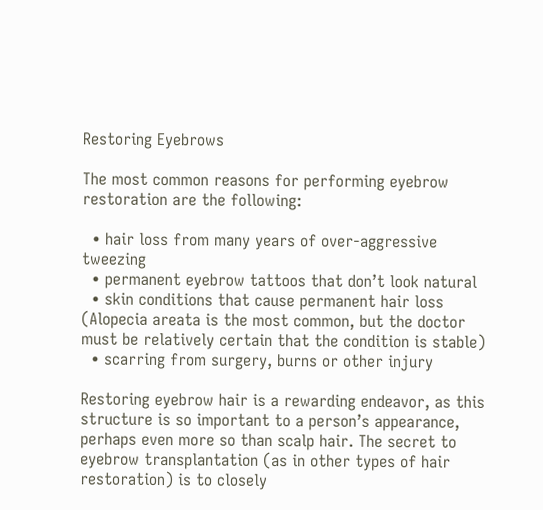Restoring Eyebrows

The most common reasons for performing eyebrow restoration are the following:

  • hair loss from many years of over-aggressive tweezing
  • permanent eyebrow tattoos that don’t look natural
  • skin conditions that cause permanent hair loss (Alopecia areata is the most common, but the doctor must be relatively certain that the condition is stable)
  • scarring from surgery, burns or other injury

Restoring eyebrow hair is a rewarding endeavor, as this structure is so important to a person’s appearance, perhaps even more so than scalp hair. The secret to eyebrow transplantation (as in other types of hair restoration) is to closely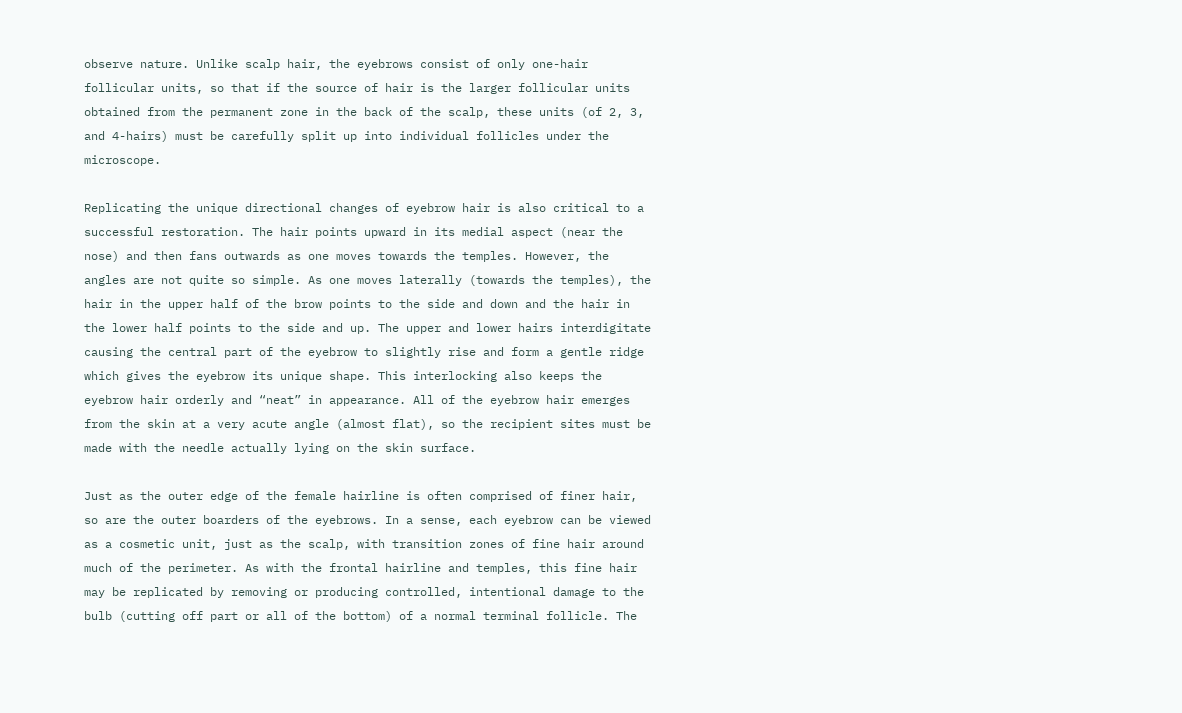observe nature. Unlike scalp hair, the eyebrows consist of only one-hair follicular units, so that if the source of hair is the larger follicular units obtained from the permanent zone in the back of the scalp, these units (of 2, 3, and 4-hairs) must be carefully split up into individual follicles under the microscope.

Replicating the unique directional changes of eyebrow hair is also critical to a successful restoration. The hair points upward in its medial aspect (near the nose) and then fans outwards as one moves towards the temples. However, the angles are not quite so simple. As one moves laterally (towards the temples), the hair in the upper half of the brow points to the side and down and the hair in the lower half points to the side and up. The upper and lower hairs interdigitate causing the central part of the eyebrow to slightly rise and form a gentle ridge which gives the eyebrow its unique shape. This interlocking also keeps the eyebrow hair orderly and “neat” in appearance. All of the eyebrow hair emerges from the skin at a very acute angle (almost flat), so the recipient sites must be made with the needle actually lying on the skin surface.

Just as the outer edge of the female hairline is often comprised of finer hair, so are the outer boarders of the eyebrows. In a sense, each eyebrow can be viewed as a cosmetic unit, just as the scalp, with transition zones of fine hair around much of the perimeter. As with the frontal hairline and temples, this fine hair may be replicated by removing or producing controlled, intentional damage to the bulb (cutting off part or all of the bottom) of a normal terminal follicle. The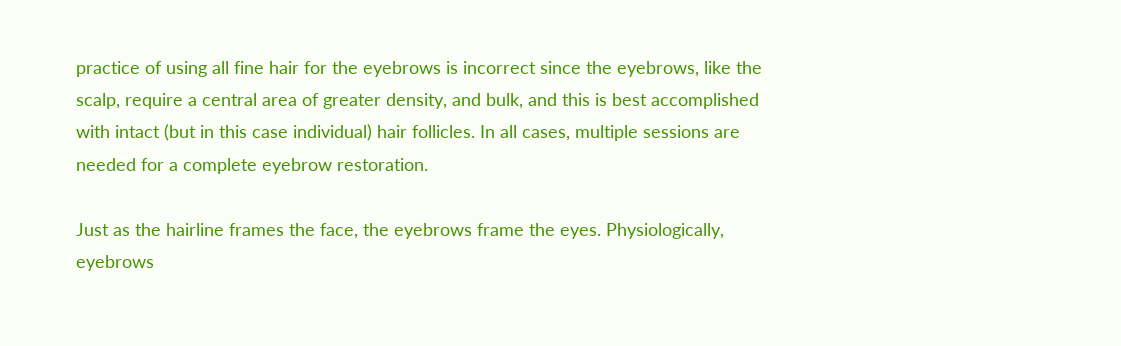practice of using all fine hair for the eyebrows is incorrect since the eyebrows, like the scalp, require a central area of greater density, and bulk, and this is best accomplished with intact (but in this case individual) hair follicles. In all cases, multiple sessions are needed for a complete eyebrow restoration.

Just as the hairline frames the face, the eyebrows frame the eyes. Physiologically, eyebrows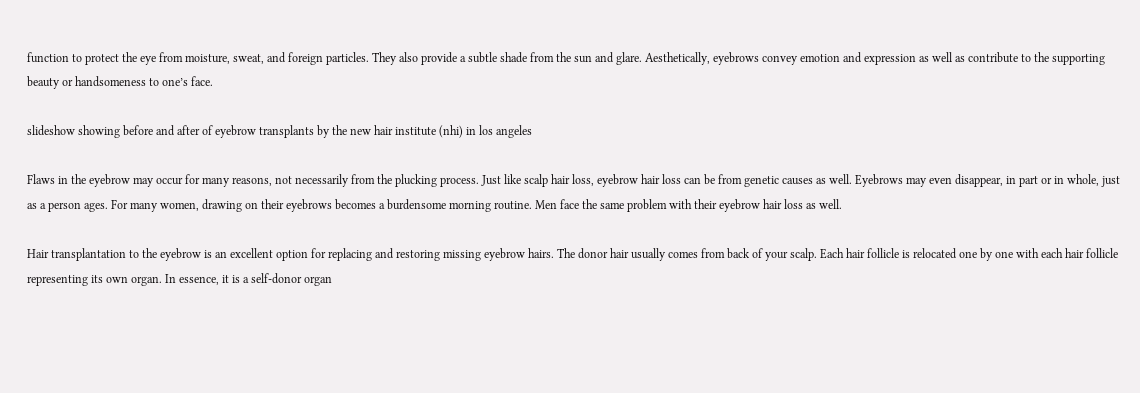function to protect the eye from moisture, sweat, and foreign particles. They also provide a subtle shade from the sun and glare. Aesthetically, eyebrows convey emotion and expression as well as contribute to the supporting beauty or handsomeness to one’s face.

slideshow showing before and after of eyebrow transplants by the new hair institute (nhi) in los angeles

Flaws in the eyebrow may occur for many reasons, not necessarily from the plucking process. Just like scalp hair loss, eyebrow hair loss can be from genetic causes as well. Eyebrows may even disappear, in part or in whole, just as a person ages. For many women, drawing on their eyebrows becomes a burdensome morning routine. Men face the same problem with their eyebrow hair loss as well.

Hair transplantation to the eyebrow is an excellent option for replacing and restoring missing eyebrow hairs. The donor hair usually comes from back of your scalp. Each hair follicle is relocated one by one with each hair follicle representing its own organ. In essence, it is a self-donor organ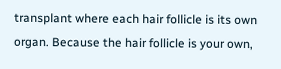transplant where each hair follicle is its own organ. Because the hair follicle is your own,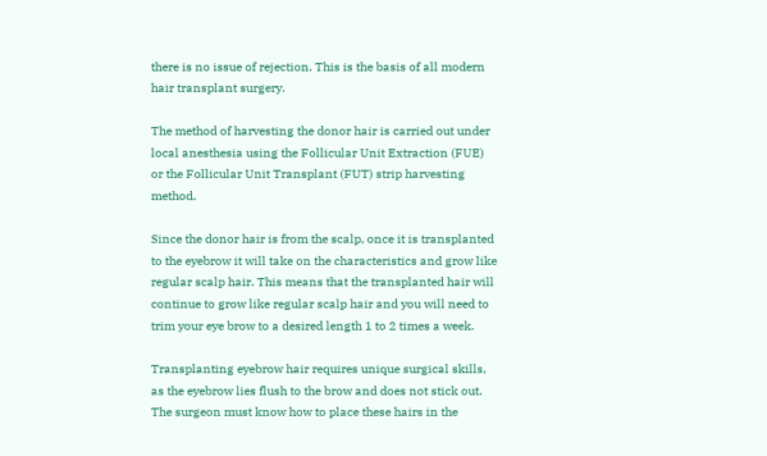there is no issue of rejection. This is the basis of all modern hair transplant surgery.

The method of harvesting the donor hair is carried out under local anesthesia using the Follicular Unit Extraction (FUE) or the Follicular Unit Transplant (FUT) strip harvesting method.

Since the donor hair is from the scalp, once it is transplanted to the eyebrow it will take on the characteristics and grow like regular scalp hair. This means that the transplanted hair will continue to grow like regular scalp hair and you will need to trim your eye brow to a desired length 1 to 2 times a week.

Transplanting eyebrow hair requires unique surgical skills, as the eyebrow lies flush to the brow and does not stick out. The surgeon must know how to place these hairs in the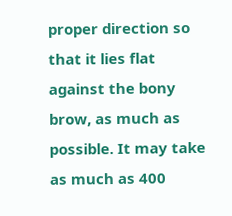proper direction so that it lies flat against the bony brow, as much as possible. It may take as much as 400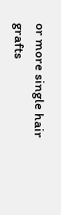or more single hair grafts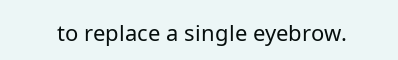to replace a single eyebrow.